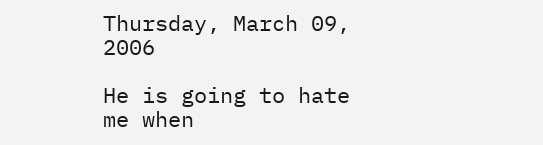Thursday, March 09, 2006

He is going to hate me when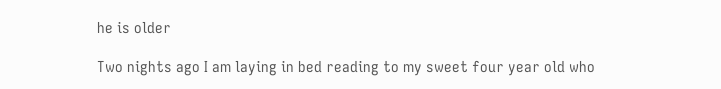he is older

Two nights ago I am laying in bed reading to my sweet four year old who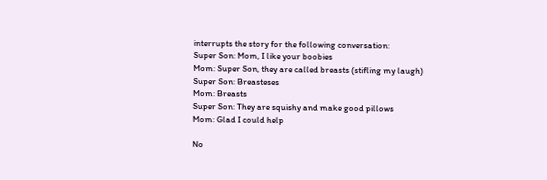interrupts the story for the following conversation:
Super Son: Mom, I like your boobies
Mom: Super Son, they are called breasts (stifling my laugh)
Super Son: Breasteses
Mom: Breasts
Super Son: They are squishy and make good pillows
Mom: Glad I could help

No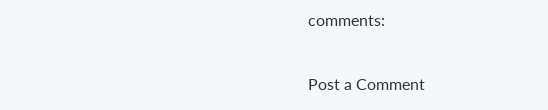comments:

Post a Comment